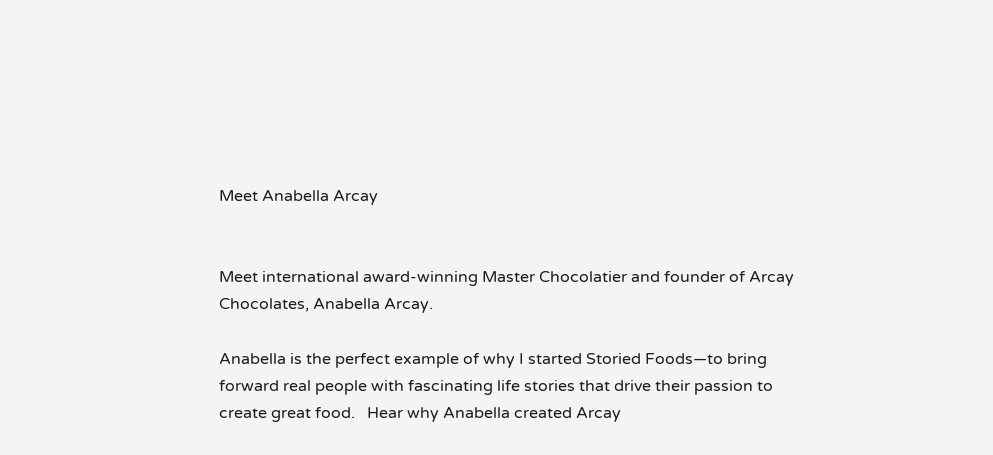Meet Anabella Arcay


Meet international award-winning Master Chocolatier and founder of Arcay Chocolates, Anabella Arcay.

Anabella is the perfect example of why I started Storied Foods—to bring forward real people with fascinating life stories that drive their passion to create great food.   Hear why Anabella created Arcay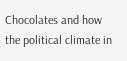Chocolates and how the political climate in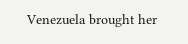Venezuela brought her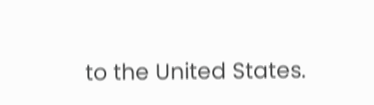to the United States.